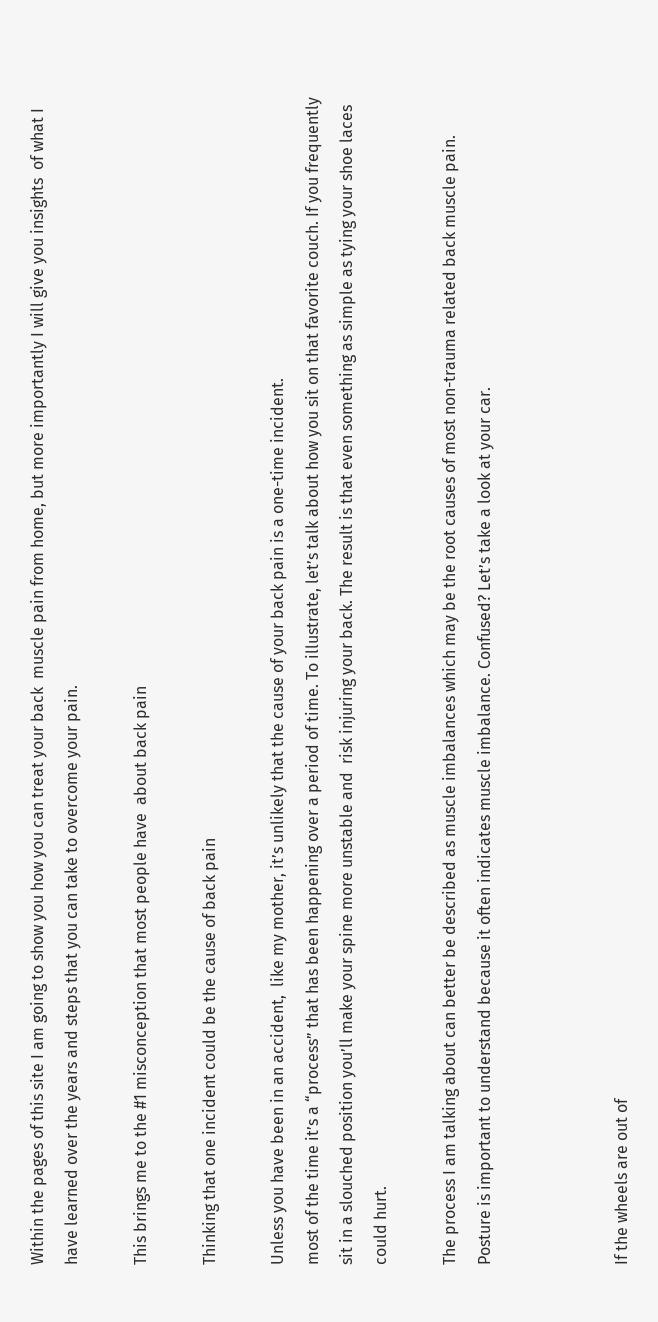Within the pages of this site I am going to show you how you can treat your back  muscle pain from home, but more importantly I will give you insights  of what I have learned over the years and steps that you can take to overcome your pain.

This brings me to the #1 misconception that most people have  about back pain

Thinking that one incident could be the cause of back pain

Unless you have been in an accident,  like my mother, it’s unlikely that the cause of your back pain is a one-time incident.
most of the time it’s a “process” that has been happening over a period of time. To illustrate, let’s talk about how you sit on that favorite couch. If you frequently sit in a slouched position you’ll make your spine more unstable and  risk injuring your back. The result is that even something as simple as tying your shoe laces could hurt.

The process I am talking about can better be described as muscle imbalances which may be the root causes of most non-trauma related back muscle pain. Posture is important to understand because it often indicates muscle imbalance. Confused? Let’s take a look at your car.



If the wheels are out of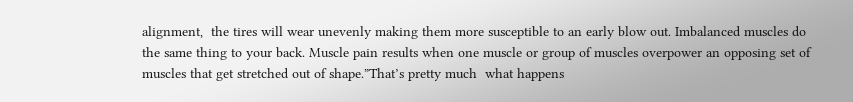alignment,  the tires will wear unevenly making them more susceptible to an early blow out. Imbalanced muscles do the same thing to your back. Muscle pain results when one muscle or group of muscles overpower an opposing set of muscles that get stretched out of shape.”That’s pretty much  what happens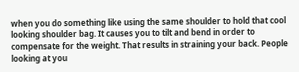when you do something like using the same shoulder to hold that cool looking shoulder bag. It causes you to tilt and bend in order to compensate for the weight. That results in straining your back. People looking at you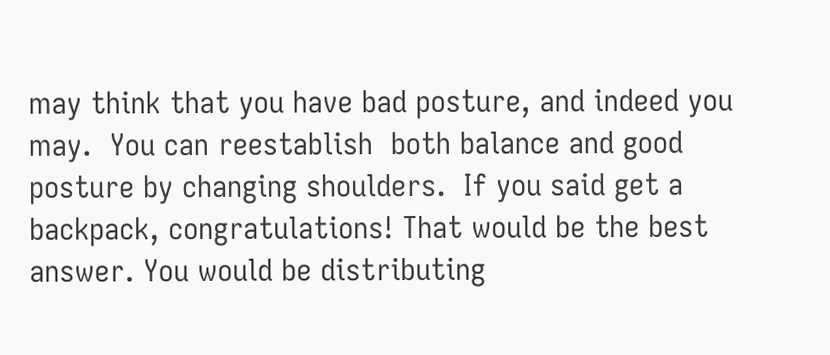may think that you have bad posture, and indeed you may.  You can reestablish  both balance and good posture by changing shoulders.  If you said get a backpack, congratulations! That would be the best answer. You would be distributing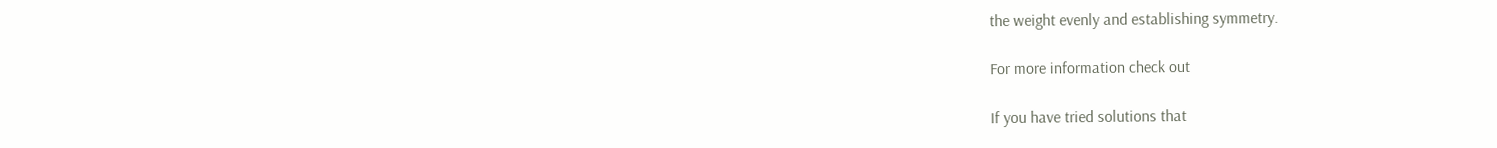the weight evenly and establishing symmetry.

For more information check out

If you have tried solutions that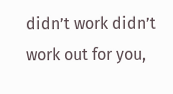didn’t work didn’t work out for you,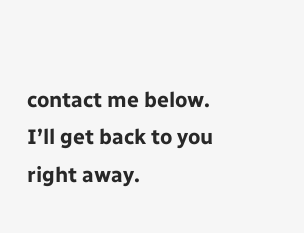contact me below. I’ll get back to you right away.